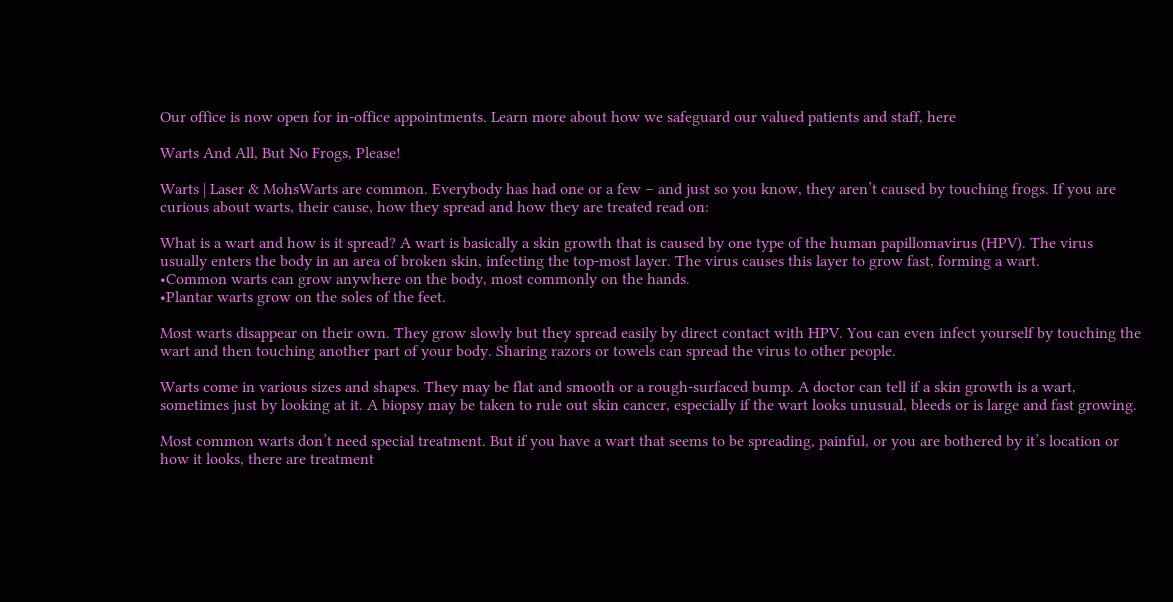Our office is now open for in-office appointments. Learn more about how we safeguard our valued patients and staff, here

Warts And All, But No Frogs, Please!

Warts | Laser & MohsWarts are common. Everybody has had one or a few – and just so you know, they aren’t caused by touching frogs. If you are curious about warts, their cause, how they spread and how they are treated read on:

What is a wart and how is it spread? A wart is basically a skin growth that is caused by one type of the human papillomavirus (HPV). The virus usually enters the body in an area of broken skin, infecting the top-most layer. The virus causes this layer to grow fast, forming a wart.
•Common warts can grow anywhere on the body, most commonly on the hands.
•Plantar warts grow on the soles of the feet.

Most warts disappear on their own. They grow slowly but they spread easily by direct contact with HPV. You can even infect yourself by touching the wart and then touching another part of your body. Sharing razors or towels can spread the virus to other people.

Warts come in various sizes and shapes. They may be flat and smooth or a rough-surfaced bump. A doctor can tell if a skin growth is a wart, sometimes just by looking at it. A biopsy may be taken to rule out skin cancer, especially if the wart looks unusual, bleeds or is large and fast growing.

Most common warts don’t need special treatment. But if you have a wart that seems to be spreading, painful, or you are bothered by it’s location or how it looks, there are treatment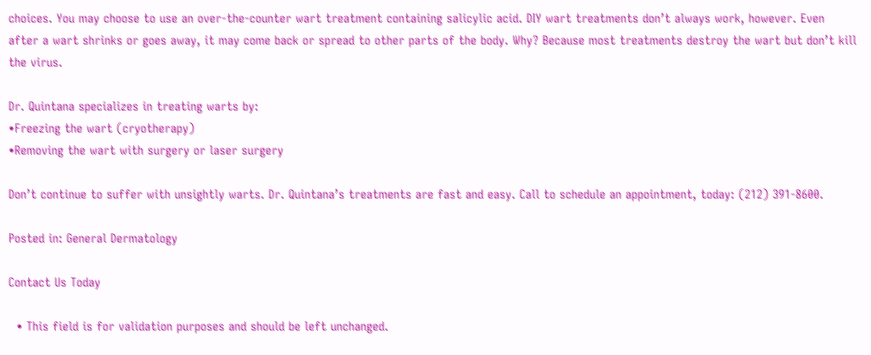choices. You may choose to use an over-the-counter wart treatment containing salicylic acid. DIY wart treatments don’t always work, however. Even after a wart shrinks or goes away, it may come back or spread to other parts of the body. Why? Because most treatments destroy the wart but don’t kill the virus.

Dr. Quintana specializes in treating warts by:
•Freezing the wart (cryotherapy)
•Removing the wart with surgery or laser surgery

Don’t continue to suffer with unsightly warts. Dr. Quintana’s treatments are fast and easy. Call to schedule an appointment, today: (212) 391-8600.

Posted in: General Dermatology

Contact Us Today

  • This field is for validation purposes and should be left unchanged.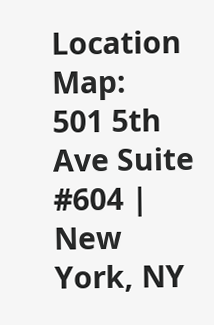Location Map:
501 5th Ave Suite #604 | New York, NY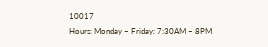10017
Hours: Monday – Friday: 7:30AM – 8PM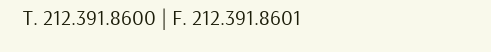T. 212.391.8600 | F. 212.391.8601